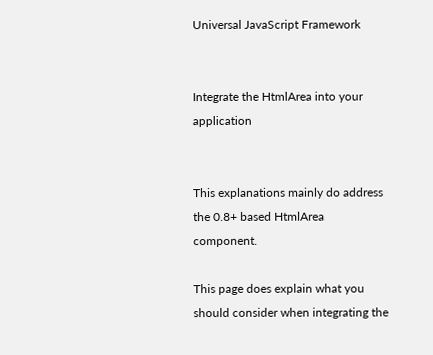Universal JavaScript Framework


Integrate the HtmlArea into your application


This explanations mainly do address the 0.8+ based HtmlArea component.

This page does explain what you should consider when integrating the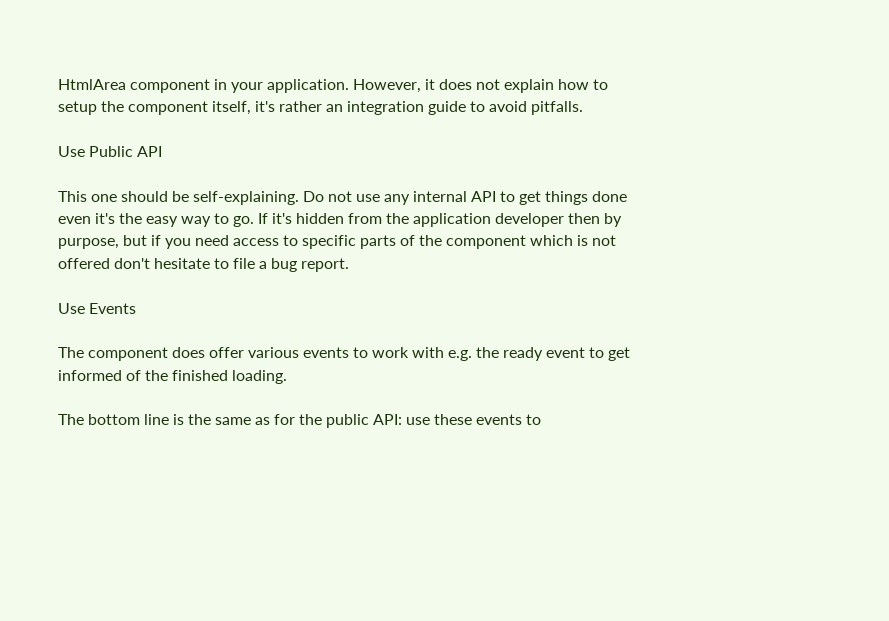HtmlArea component in your application. However, it does not explain how to setup the component itself, it's rather an integration guide to avoid pitfalls.

Use Public API

This one should be self-explaining. Do not use any internal API to get things done even it's the easy way to go. If it's hidden from the application developer then by purpose, but if you need access to specific parts of the component which is not offered don't hesitate to file a bug report.

Use Events

The component does offer various events to work with e.g. the ready event to get informed of the finished loading.

The bottom line is the same as for the public API: use these events to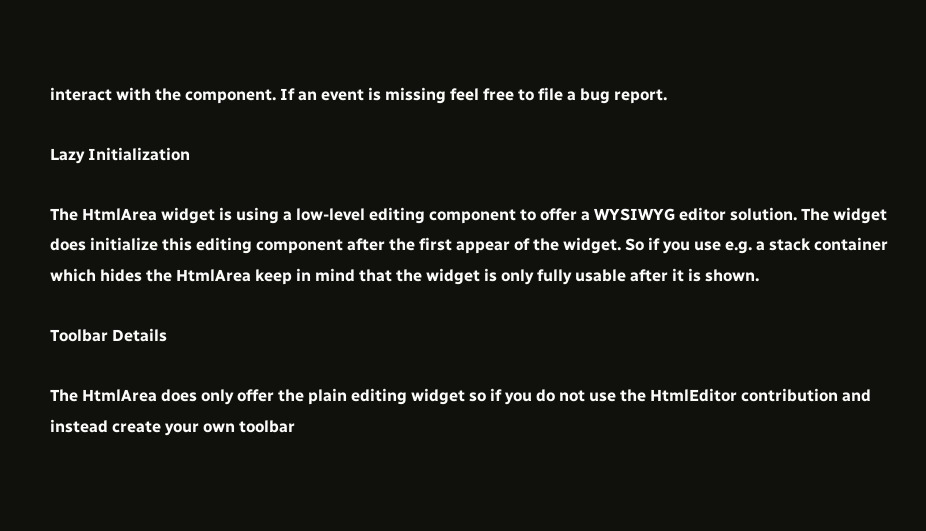interact with the component. If an event is missing feel free to file a bug report.

Lazy Initialization

The HtmlArea widget is using a low-level editing component to offer a WYSIWYG editor solution. The widget does initialize this editing component after the first appear of the widget. So if you use e.g. a stack container which hides the HtmlArea keep in mind that the widget is only fully usable after it is shown.

Toolbar Details

The HtmlArea does only offer the plain editing widget so if you do not use the HtmlEditor contribution and instead create your own toolbar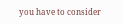you have to consider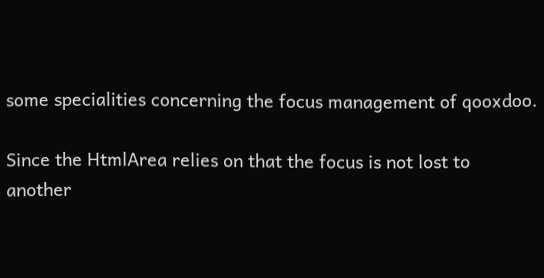some specialities concerning the focus management of qooxdoo.

Since the HtmlArea relies on that the focus is not lost to another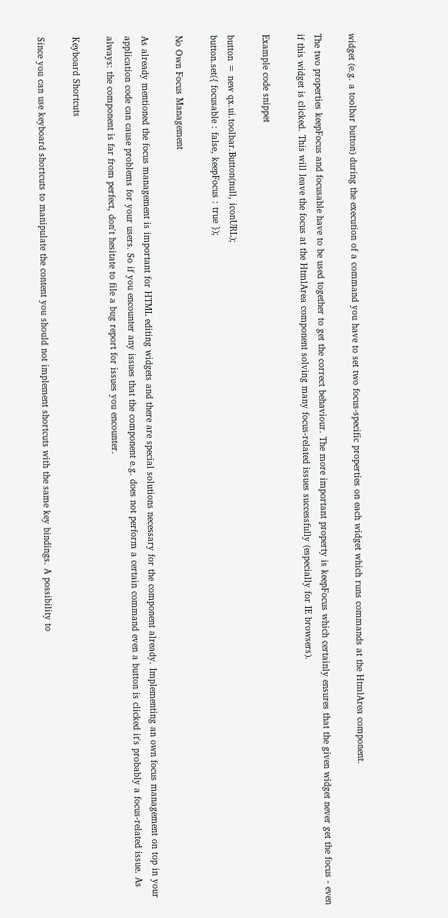widget (e.g. a toolbar button) during the execution of a command you have to set two focus-specific properties on each widget which runs commands at the HtmlArea component.

The two properties keepFocus and focusable have to be used together to get the correct behaviour. The more important property is keepFocus which certainly ensures that the given widget never get the focus - even if this widget is clicked. This will leave the focus at the HtmlArea component solving many focus-related issues successfully (especially for IE browsers).

Example code snippet

button = new qx.ui.toolbar.Button(null, iconURL);
button.set({ focusable : false, keepFocus : true });

No Own Focus Management

As already mentioned the focus management is important for HTML editing widgets and there are special solutions necessary for the component already. Implementing an own focus management on top in your application code can cause problems for your users. So if you encounter any issues that the component e.g. does not perform a certain command even a button is clicked it's probably a focus-related issue. As always: the component is far from perfect, don't hesitate to file a bug report for issues you encounter.

Keyboard Shortcuts

Since you can use keyboard shortcuts to manipulate the content you should not implement shortcuts with the same key bindings. A possibility to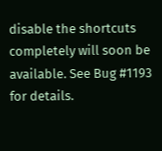disable the shortcuts completely will soon be available. See Bug #1193 for details.